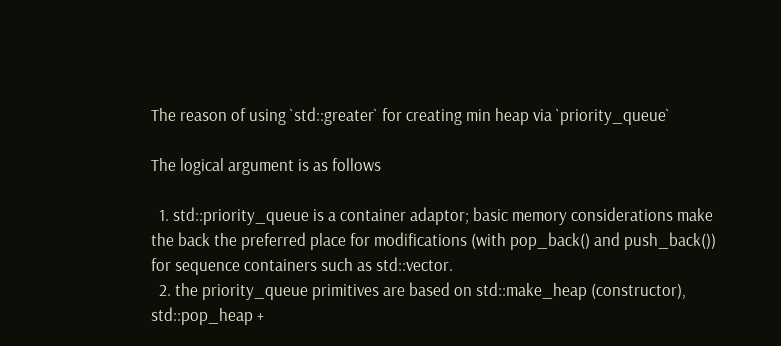The reason of using `std::greater` for creating min heap via `priority_queue`

The logical argument is as follows

  1. std::priority_queue is a container adaptor; basic memory considerations make the back the preferred place for modifications (with pop_back() and push_back()) for sequence containers such as std::vector.
  2. the priority_queue primitives are based on std::make_heap (constructor), std::pop_heap +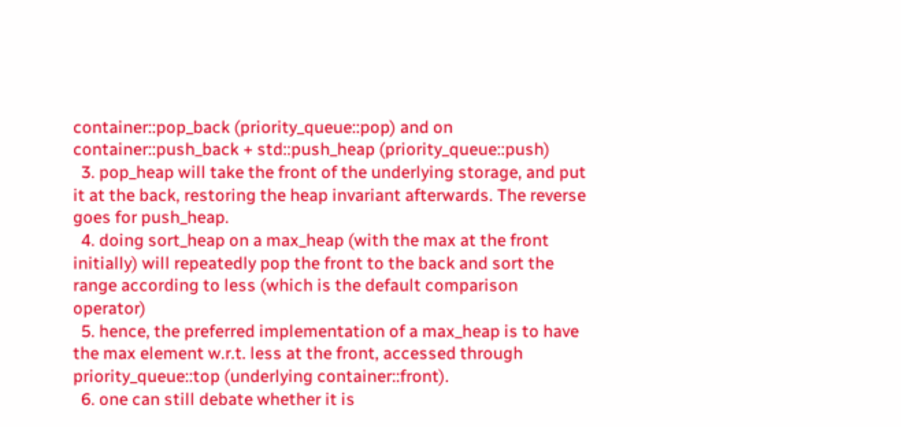container::pop_back (priority_queue::pop) and on container::push_back + std::push_heap (priority_queue::push)
  3. pop_heap will take the front of the underlying storage, and put it at the back, restoring the heap invariant afterwards. The reverse goes for push_heap.
  4. doing sort_heap on a max_heap (with the max at the front initially) will repeatedly pop the front to the back and sort the range according to less (which is the default comparison operator)
  5. hence, the preferred implementation of a max_heap is to have the max element w.r.t. less at the front, accessed through priority_queue::top (underlying container::front).
  6. one can still debate whether it is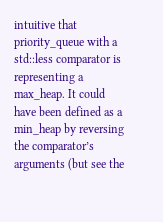intuitive that priority_queue with a std::less comparator is representing a max_heap. It could have been defined as a min_heap by reversing the comparator’s arguments (but see the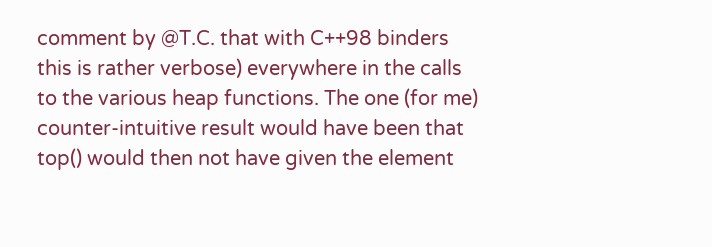comment by @T.C. that with C++98 binders this is rather verbose) everywhere in the calls to the various heap functions. The one (for me) counter-intuitive result would have been that top() would then not have given the element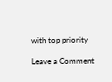with top priority

Leave a Comment